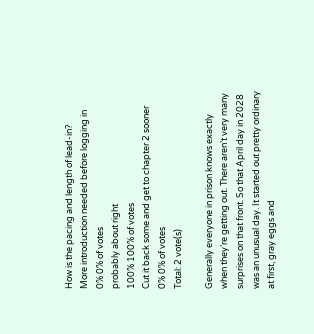How is the pacing and length of lead-in?
More introduction needed before logging in
0% 0% of votes
probably about right
100% 100% of votes
Cut it back some and get to chapter 2 sooner
0% 0% of votes
Total: 2 vote(s)

Generally everyone in prison knows exactly when they’re getting out. There aren’t very many surprises on that front. So that April day in 2028 was an unusual day. It started out pretty ordinary at first, gray eggs and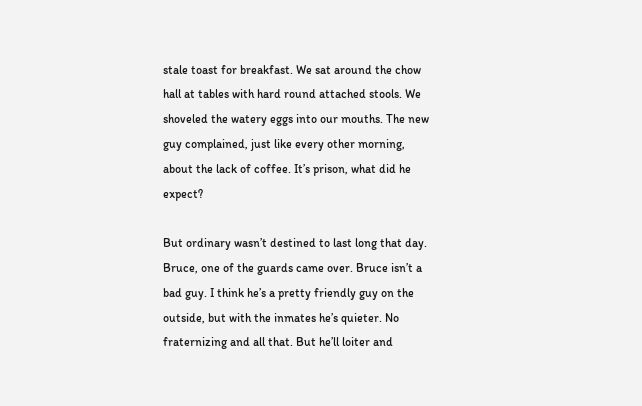stale toast for breakfast. We sat around the chow hall at tables with hard round attached stools. We shoveled the watery eggs into our mouths. The new guy complained, just like every other morning, about the lack of coffee. It’s prison, what did he expect?

But ordinary wasn’t destined to last long that day. Bruce, one of the guards came over. Bruce isn’t a bad guy. I think he’s a pretty friendly guy on the outside, but with the inmates he’s quieter. No fraternizing and all that. But he’ll loiter and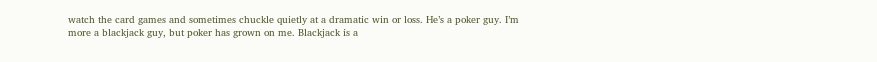watch the card games and sometimes chuckle quietly at a dramatic win or loss. He’s a poker guy. I’m more a blackjack guy, but poker has grown on me. Blackjack is a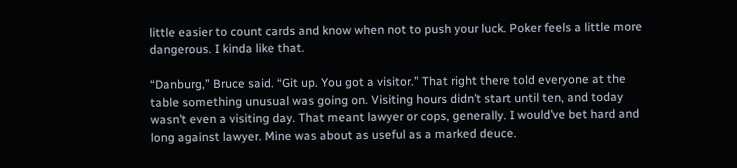little easier to count cards and know when not to push your luck. Poker feels a little more dangerous. I kinda like that.

“Danburg,” Bruce said. “Git up. You got a visitor.” That right there told everyone at the table something unusual was going on. Visiting hours didn’t start until ten, and today wasn’t even a visiting day. That meant lawyer or cops, generally. I would’ve bet hard and long against lawyer. Mine was about as useful as a marked deuce.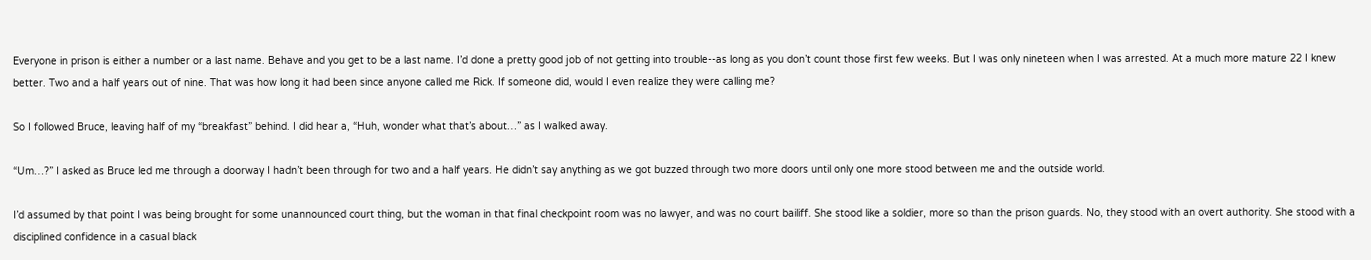Everyone in prison is either a number or a last name. Behave and you get to be a last name. I’d done a pretty good job of not getting into trouble--as long as you don’t count those first few weeks. But I was only nineteen when I was arrested. At a much more mature 22 I knew better. Two and a half years out of nine. That was how long it had been since anyone called me Rick. If someone did, would I even realize they were calling me?

So I followed Bruce, leaving half of my “breakfast” behind. I did hear a, “Huh, wonder what that’s about…” as I walked away.

“Um…?” I asked as Bruce led me through a doorway I hadn’t been through for two and a half years. He didn’t say anything as we got buzzed through two more doors until only one more stood between me and the outside world.

I’d assumed by that point I was being brought for some unannounced court thing, but the woman in that final checkpoint room was no lawyer, and was no court bailiff. She stood like a soldier, more so than the prison guards. No, they stood with an overt authority. She stood with a disciplined confidence in a casual black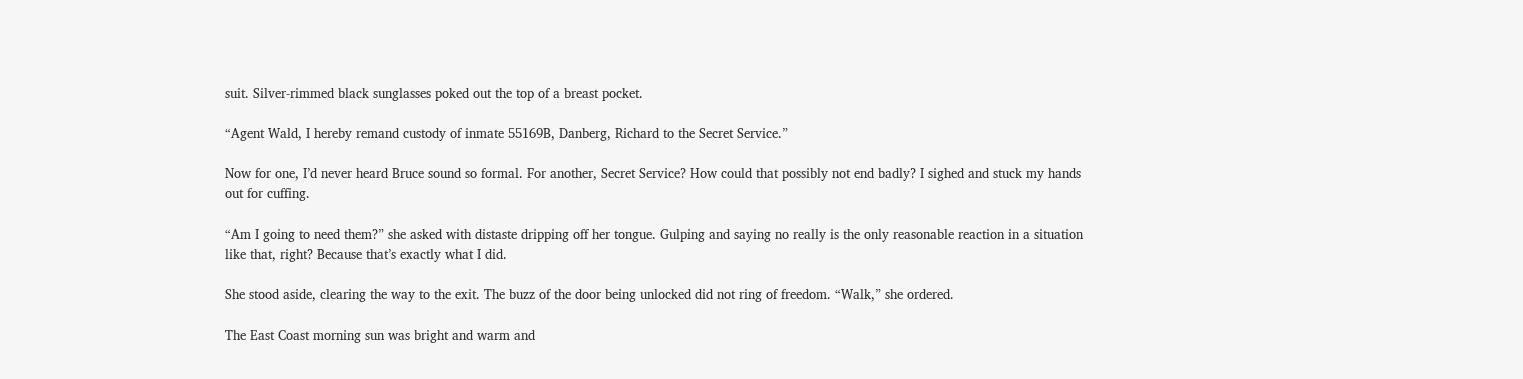suit. Silver-rimmed black sunglasses poked out the top of a breast pocket.

“Agent Wald, I hereby remand custody of inmate 55169B, Danberg, Richard to the Secret Service.”

Now for one, I’d never heard Bruce sound so formal. For another, Secret Service? How could that possibly not end badly? I sighed and stuck my hands out for cuffing.

“Am I going to need them?” she asked with distaste dripping off her tongue. Gulping and saying no really is the only reasonable reaction in a situation like that, right? Because that’s exactly what I did.

She stood aside, clearing the way to the exit. The buzz of the door being unlocked did not ring of freedom. “Walk,” she ordered.

The East Coast morning sun was bright and warm and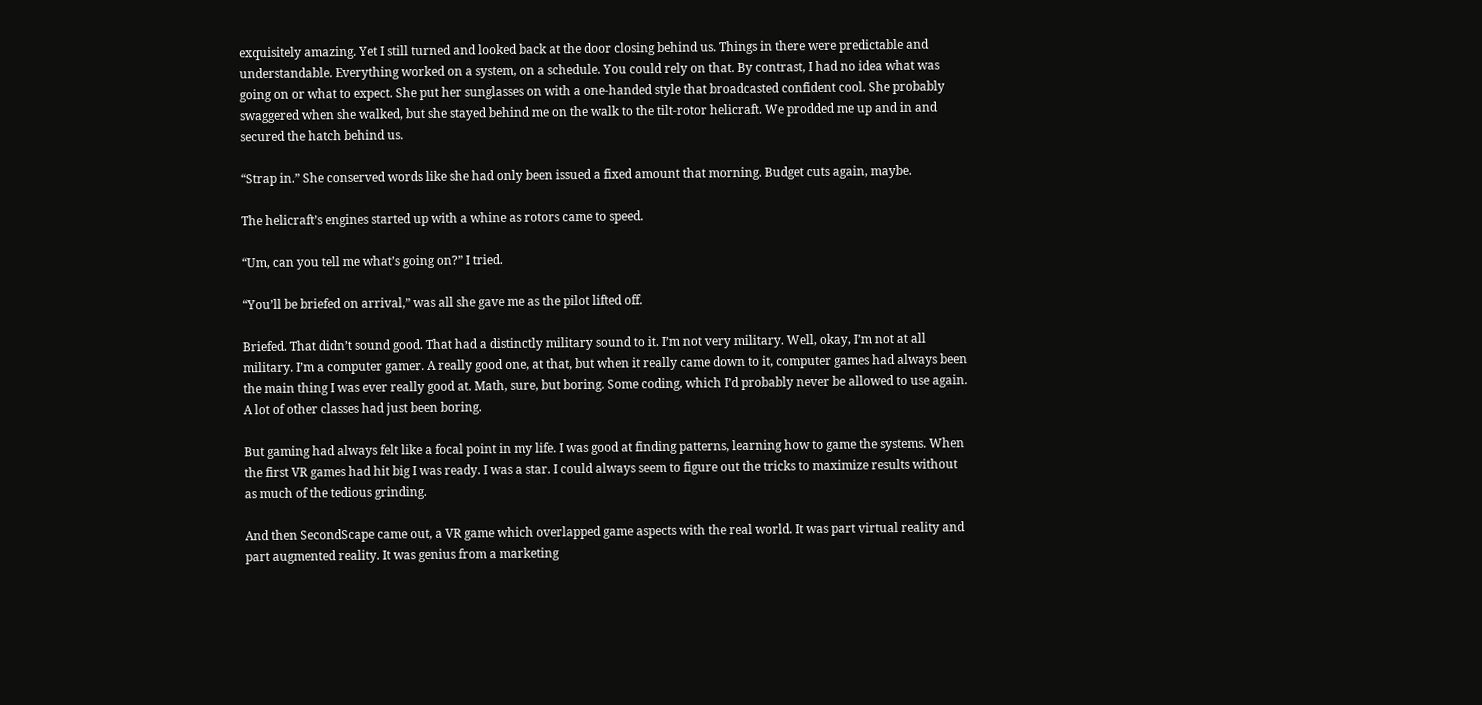exquisitely amazing. Yet I still turned and looked back at the door closing behind us. Things in there were predictable and understandable. Everything worked on a system, on a schedule. You could rely on that. By contrast, I had no idea what was going on or what to expect. She put her sunglasses on with a one-handed style that broadcasted confident cool. She probably swaggered when she walked, but she stayed behind me on the walk to the tilt-rotor helicraft. We prodded me up and in and secured the hatch behind us.

“Strap in.” She conserved words like she had only been issued a fixed amount that morning. Budget cuts again, maybe.

The helicraft’s engines started up with a whine as rotors came to speed.

“Um, can you tell me what’s going on?” I tried.

“You’ll be briefed on arrival,” was all she gave me as the pilot lifted off.

Briefed. That didn’t sound good. That had a distinctly military sound to it. I’m not very military. Well, okay, I’m not at all military. I’m a computer gamer. A really good one, at that, but when it really came down to it, computer games had always been the main thing I was ever really good at. Math, sure, but boring. Some coding, which I’d probably never be allowed to use again. A lot of other classes had just been boring.

But gaming had always felt like a focal point in my life. I was good at finding patterns, learning how to game the systems. When the first VR games had hit big I was ready. I was a star. I could always seem to figure out the tricks to maximize results without as much of the tedious grinding.

And then SecondScape came out, a VR game which overlapped game aspects with the real world. It was part virtual reality and part augmented reality. It was genius from a marketing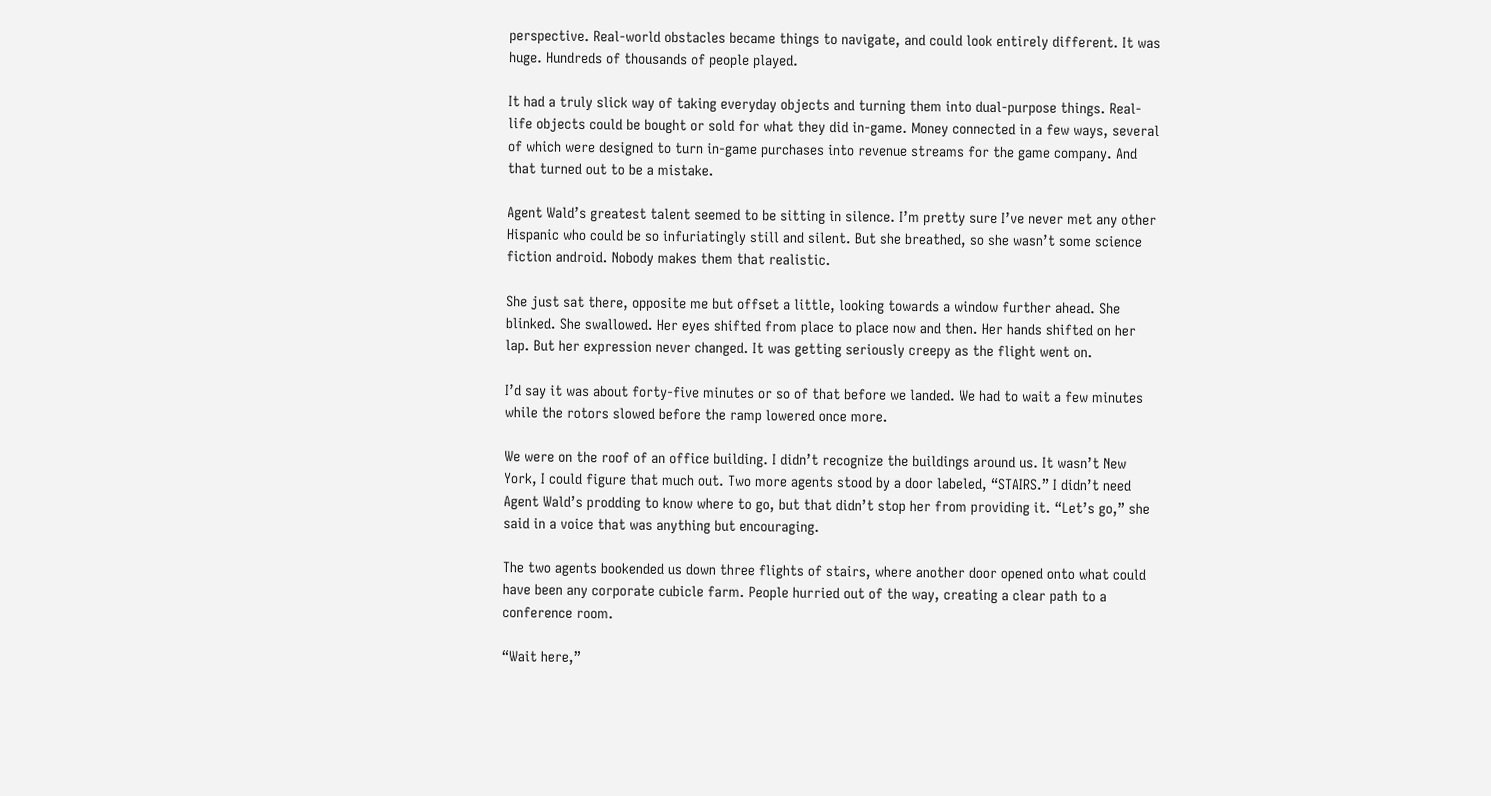perspective. Real-world obstacles became things to navigate, and could look entirely different. It was huge. Hundreds of thousands of people played.

It had a truly slick way of taking everyday objects and turning them into dual-purpose things. Real-life objects could be bought or sold for what they did in-game. Money connected in a few ways, several of which were designed to turn in-game purchases into revenue streams for the game company. And that turned out to be a mistake.

Agent Wald’s greatest talent seemed to be sitting in silence. I’m pretty sure I’ve never met any other Hispanic who could be so infuriatingly still and silent. But she breathed, so she wasn’t some science fiction android. Nobody makes them that realistic.

She just sat there, opposite me but offset a little, looking towards a window further ahead. She blinked. She swallowed. Her eyes shifted from place to place now and then. Her hands shifted on her lap. But her expression never changed. It was getting seriously creepy as the flight went on.

I’d say it was about forty-five minutes or so of that before we landed. We had to wait a few minutes while the rotors slowed before the ramp lowered once more.

We were on the roof of an office building. I didn’t recognize the buildings around us. It wasn’t New York, I could figure that much out. Two more agents stood by a door labeled, “STAIRS.” I didn’t need Agent Wald’s prodding to know where to go, but that didn’t stop her from providing it. “Let’s go,” she said in a voice that was anything but encouraging.

The two agents bookended us down three flights of stairs, where another door opened onto what could have been any corporate cubicle farm. People hurried out of the way, creating a clear path to a conference room.

“Wait here,”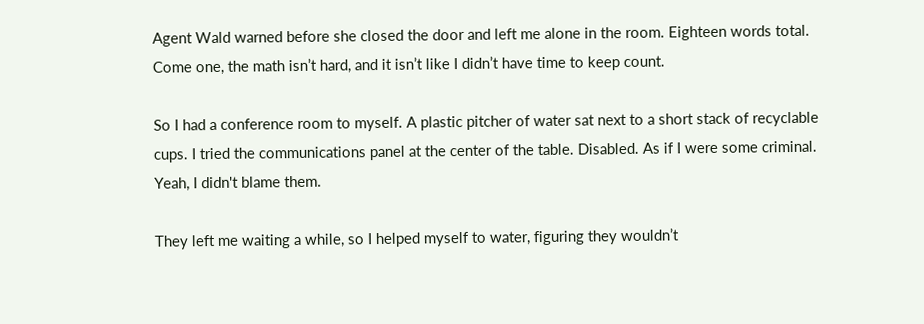Agent Wald warned before she closed the door and left me alone in the room. Eighteen words total. Come one, the math isn’t hard, and it isn’t like I didn’t have time to keep count.

So I had a conference room to myself. A plastic pitcher of water sat next to a short stack of recyclable cups. I tried the communications panel at the center of the table. Disabled. As if I were some criminal. Yeah, I didn't blame them.

They left me waiting a while, so I helped myself to water, figuring they wouldn’t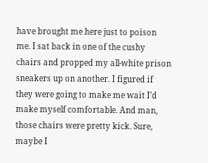have brought me here just to poison me. I sat back in one of the cushy chairs and propped my all-white prison sneakers up on another. I figured if they were going to make me wait I’d make myself comfortable. And man, those chairs were pretty kick. Sure, maybe I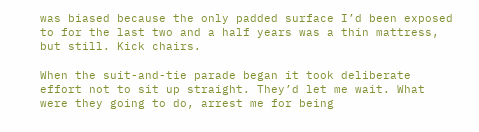was biased because the only padded surface I’d been exposed to for the last two and a half years was a thin mattress, but still. Kick chairs.

When the suit-and-tie parade began it took deliberate effort not to sit up straight. They’d let me wait. What were they going to do, arrest me for being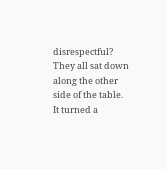disrespectful? They all sat down along the other side of the table. It turned a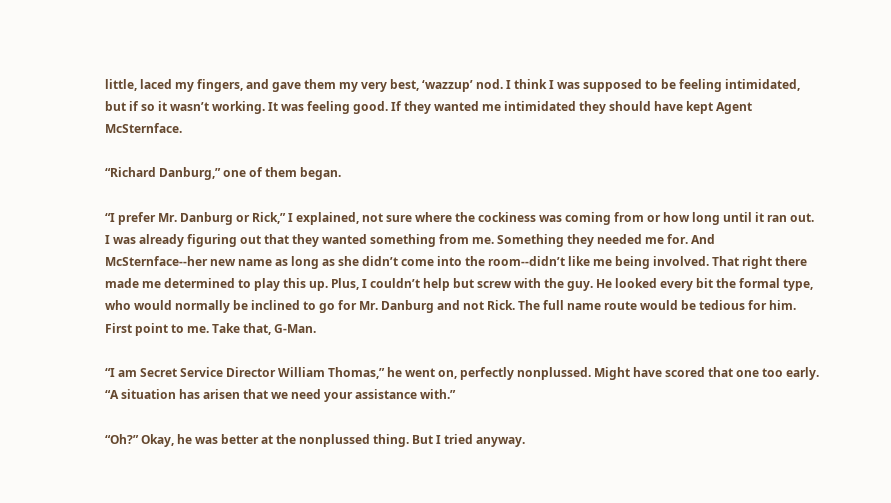little, laced my fingers, and gave them my very best, ‘wazzup’ nod. I think I was supposed to be feeling intimidated, but if so it wasn’t working. It was feeling good. If they wanted me intimidated they should have kept Agent McSternface.

“Richard Danburg,” one of them began.

“I prefer Mr. Danburg or Rick,” I explained, not sure where the cockiness was coming from or how long until it ran out. I was already figuring out that they wanted something from me. Something they needed me for. And McSternface--her new name as long as she didn’t come into the room--didn’t like me being involved. That right there made me determined to play this up. Plus, I couldn’t help but screw with the guy. He looked every bit the formal type, who would normally be inclined to go for Mr. Danburg and not Rick. The full name route would be tedious for him. First point to me. Take that, G-Man.

“I am Secret Service Director William Thomas,” he went on, perfectly nonplussed. Might have scored that one too early. “A situation has arisen that we need your assistance with.”

“Oh?” Okay, he was better at the nonplussed thing. But I tried anyway.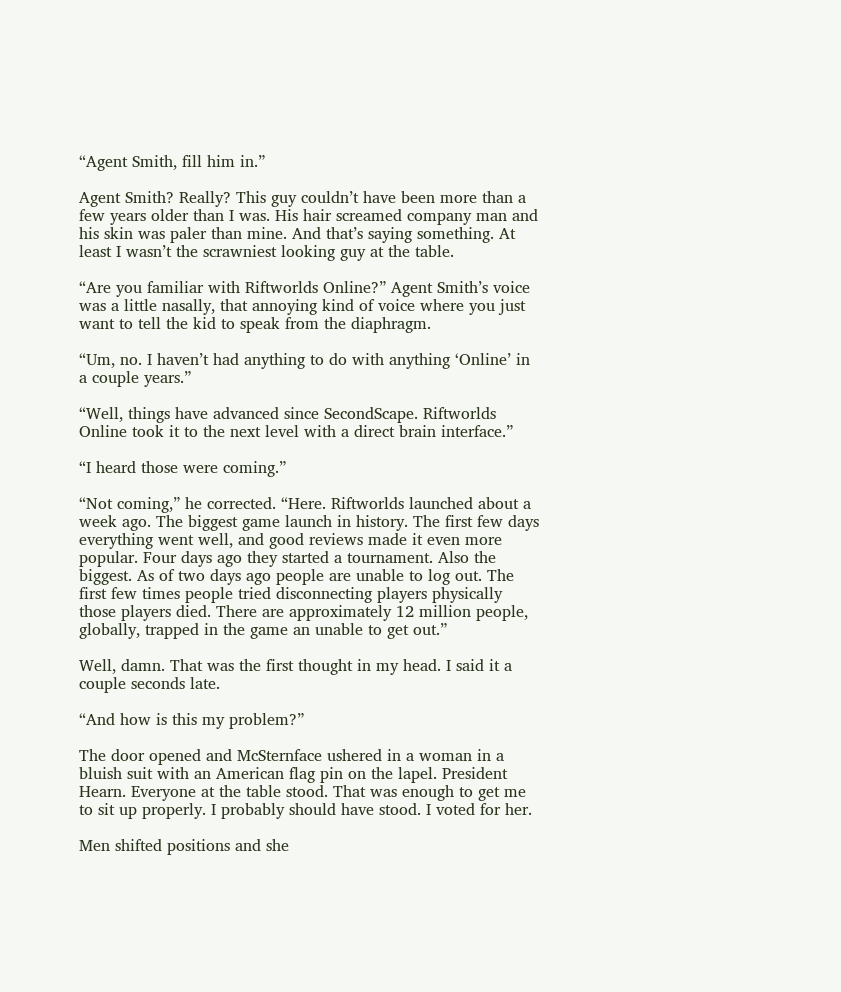“Agent Smith, fill him in.”

Agent Smith? Really? This guy couldn’t have been more than a few years older than I was. His hair screamed company man and his skin was paler than mine. And that’s saying something. At least I wasn’t the scrawniest looking guy at the table.

“Are you familiar with Riftworlds Online?” Agent Smith’s voice was a little nasally, that annoying kind of voice where you just want to tell the kid to speak from the diaphragm.

“Um, no. I haven’t had anything to do with anything ‘Online’ in a couple years.”

“Well, things have advanced since SecondScape. Riftworlds Online took it to the next level with a direct brain interface.”

“I heard those were coming.”

“Not coming,” he corrected. “Here. Riftworlds launched about a week ago. The biggest game launch in history. The first few days everything went well, and good reviews made it even more popular. Four days ago they started a tournament. Also the biggest. As of two days ago people are unable to log out. The first few times people tried disconnecting players physically those players died. There are approximately 12 million people, globally, trapped in the game an unable to get out.”

Well, damn. That was the first thought in my head. I said it a couple seconds late.

“And how is this my problem?”

The door opened and McSternface ushered in a woman in a bluish suit with an American flag pin on the lapel. President Hearn. Everyone at the table stood. That was enough to get me to sit up properly. I probably should have stood. I voted for her.

Men shifted positions and she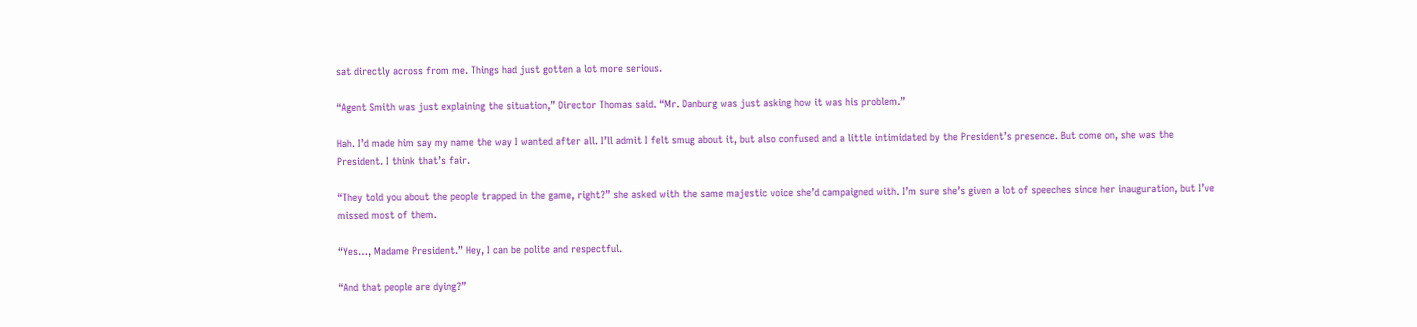sat directly across from me. Things had just gotten a lot more serious.

“Agent Smith was just explaining the situation,” Director Thomas said. “Mr. Danburg was just asking how it was his problem.”

Hah. I’d made him say my name the way I wanted after all. I’ll admit I felt smug about it, but also confused and a little intimidated by the President’s presence. But come on, she was the President. I think that’s fair.

“They told you about the people trapped in the game, right?” she asked with the same majestic voice she’d campaigned with. I’m sure she’s given a lot of speeches since her inauguration, but I’ve missed most of them.

“Yes…, Madame President.” Hey, I can be polite and respectful.

“And that people are dying?”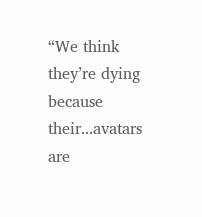“We think they’re dying because their...avatars are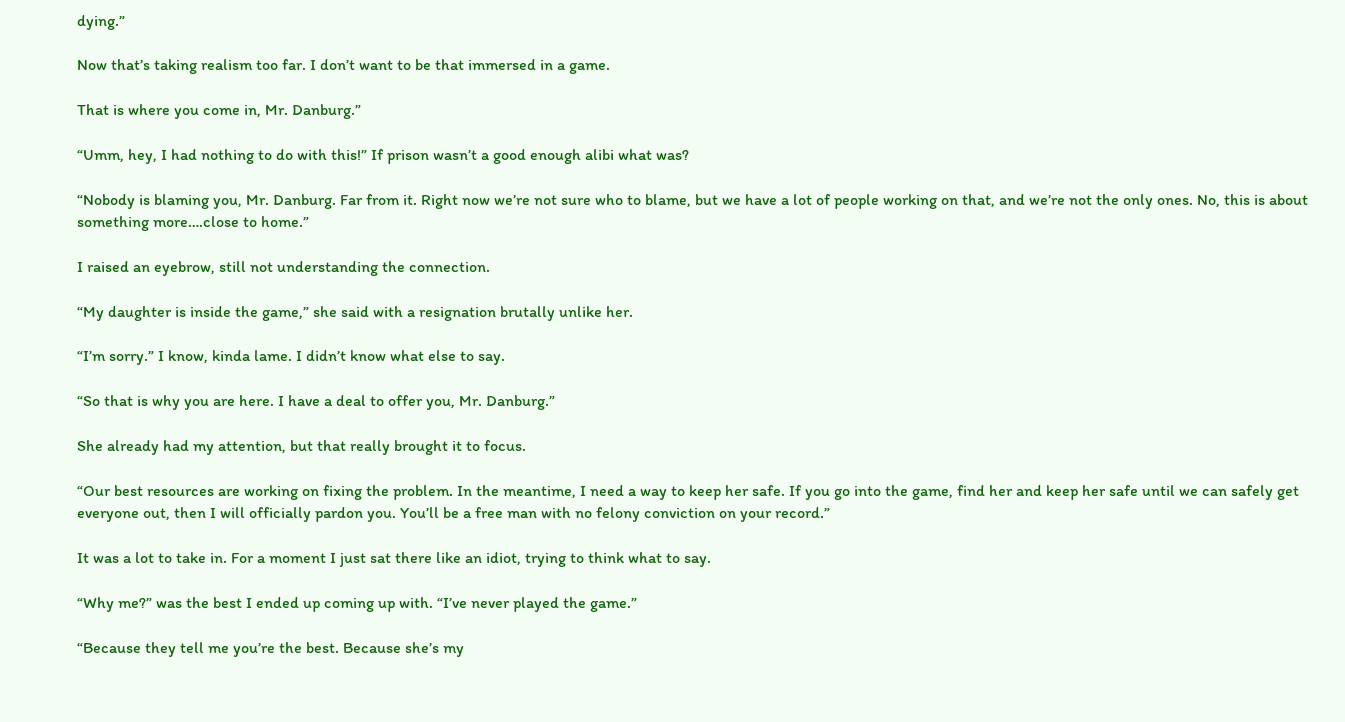dying.”

Now that’s taking realism too far. I don’t want to be that immersed in a game.

That is where you come in, Mr. Danburg.”

“Umm, hey, I had nothing to do with this!” If prison wasn’t a good enough alibi what was?

“Nobody is blaming you, Mr. Danburg. Far from it. Right now we’re not sure who to blame, but we have a lot of people working on that, and we’re not the only ones. No, this is about something more….close to home.”

I raised an eyebrow, still not understanding the connection.

“My daughter is inside the game,” she said with a resignation brutally unlike her.

“I’m sorry.” I know, kinda lame. I didn’t know what else to say.

“So that is why you are here. I have a deal to offer you, Mr. Danburg.”

She already had my attention, but that really brought it to focus.

“Our best resources are working on fixing the problem. In the meantime, I need a way to keep her safe. If you go into the game, find her and keep her safe until we can safely get everyone out, then I will officially pardon you. You’ll be a free man with no felony conviction on your record.”

It was a lot to take in. For a moment I just sat there like an idiot, trying to think what to say.

“Why me?” was the best I ended up coming up with. “I’ve never played the game.”

“Because they tell me you’re the best. Because she’s my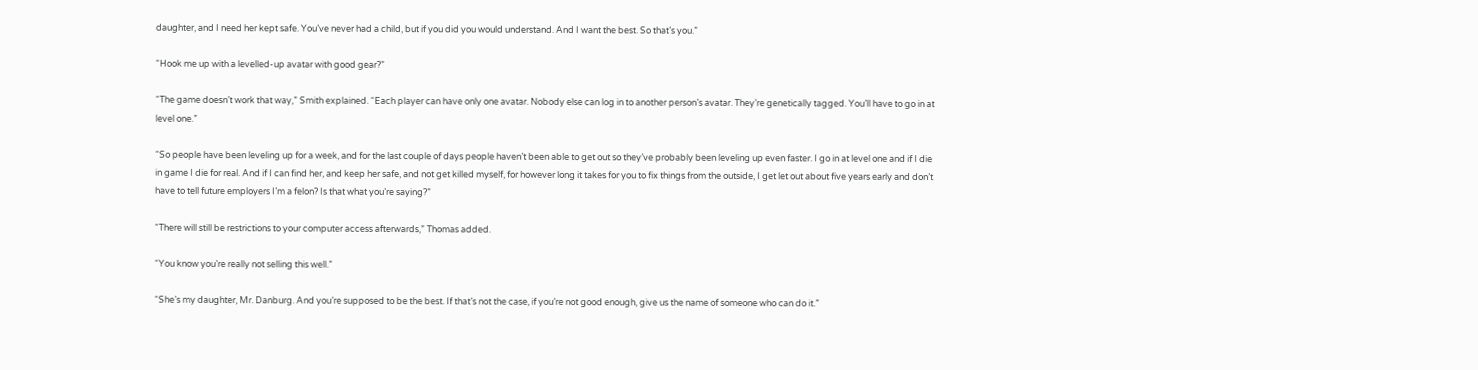daughter, and I need her kept safe. You’ve never had a child, but if you did you would understand. And I want the best. So that’s you.”

“Hook me up with a levelled-up avatar with good gear?”

“The game doesn’t work that way,” Smith explained. “Each player can have only one avatar. Nobody else can log in to another person’s avatar. They’re genetically tagged. You’ll have to go in at level one.”

“So people have been leveling up for a week, and for the last couple of days people haven’t been able to get out so they’ve probably been leveling up even faster. I go in at level one and if I die in game I die for real. And if I can find her, and keep her safe, and not get killed myself, for however long it takes for you to fix things from the outside, I get let out about five years early and don’t have to tell future employers I’m a felon? Is that what you’re saying?”

“There will still be restrictions to your computer access afterwards,” Thomas added.

“You know you’re really not selling this well.”

“She’s my daughter, Mr. Danburg. And you’re supposed to be the best. If that’s not the case, if you’re not good enough, give us the name of someone who can do it.”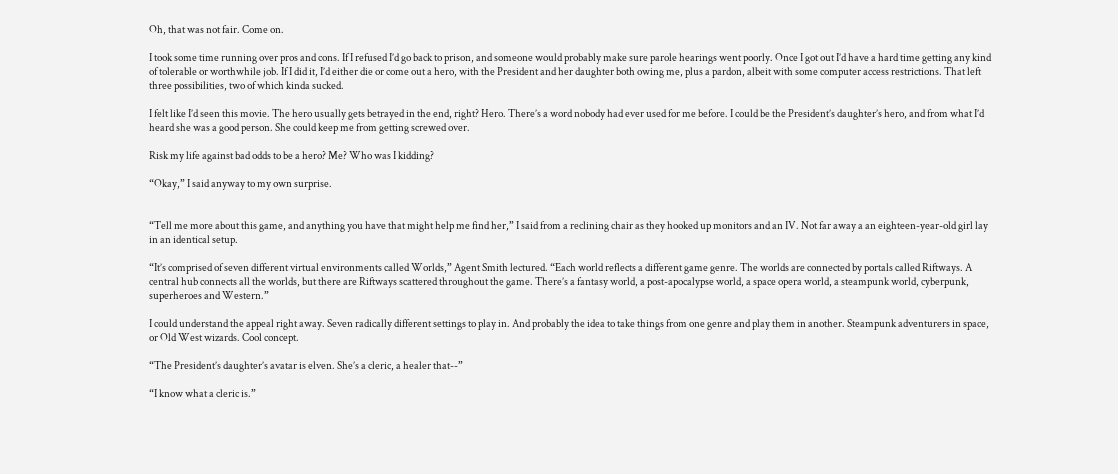Oh, that was not fair. Come on.

I took some time running over pros and cons. If I refused I’d go back to prison, and someone would probably make sure parole hearings went poorly. Once I got out I’d have a hard time getting any kind of tolerable or worthwhile job. If I did it, I’d either die or come out a hero, with the President and her daughter both owing me, plus a pardon, albeit with some computer access restrictions. That left three possibilities, two of which kinda sucked.

I felt like I’d seen this movie. The hero usually gets betrayed in the end, right? Hero. There’s a word nobody had ever used for me before. I could be the President’s daughter’s hero, and from what I’d heard she was a good person. She could keep me from getting screwed over.

Risk my life against bad odds to be a hero? Me? Who was I kidding?

“Okay,” I said anyway to my own surprise.


“Tell me more about this game, and anything you have that might help me find her,” I said from a reclining chair as they hooked up monitors and an IV. Not far away a an eighteen-year-old girl lay in an identical setup.

“It’s comprised of seven different virtual environments called Worlds,” Agent Smith lectured. “Each world reflects a different game genre. The worlds are connected by portals called Riftways. A central hub connects all the worlds, but there are Riftways scattered throughout the game. There’s a fantasy world, a post-apocalypse world, a space opera world, a steampunk world, cyberpunk, superheroes and Western.”

I could understand the appeal right away. Seven radically different settings to play in. And probably the idea to take things from one genre and play them in another. Steampunk adventurers in space, or Old West wizards. Cool concept.

“The President’s daughter’s avatar is elven. She’s a cleric, a healer that--”

“I know what a cleric is.”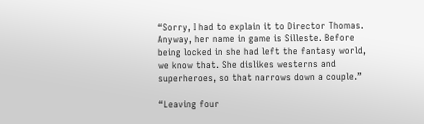“Sorry, I had to explain it to Director Thomas. Anyway, her name in game is Silleste. Before being locked in she had left the fantasy world, we know that. She dislikes westerns and superheroes, so that narrows down a couple.”

“Leaving four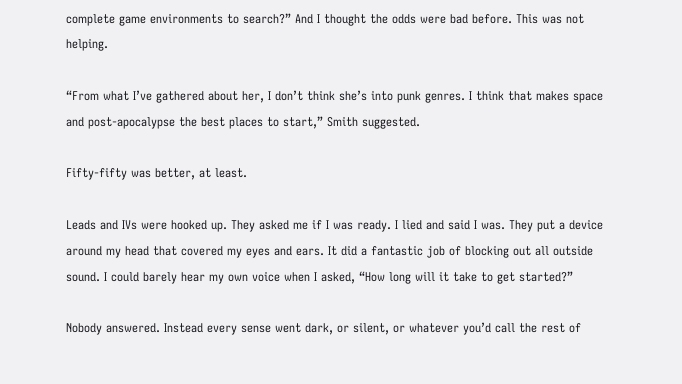complete game environments to search?” And I thought the odds were bad before. This was not helping.

“From what I’ve gathered about her, I don’t think she’s into punk genres. I think that makes space and post-apocalypse the best places to start,” Smith suggested.

Fifty-fifty was better, at least.

Leads and IVs were hooked up. They asked me if I was ready. I lied and said I was. They put a device around my head that covered my eyes and ears. It did a fantastic job of blocking out all outside sound. I could barely hear my own voice when I asked, “How long will it take to get started?”

Nobody answered. Instead every sense went dark, or silent, or whatever you’d call the rest of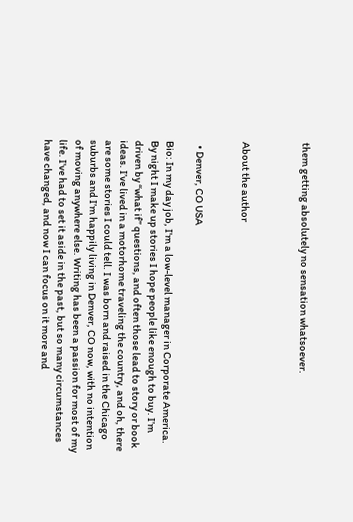them getting absolutely no sensation whatsoever.



About the author


  • Denver, CO USA

Bio: In my day job, I'm a low-level manager in Corporate America. By night I make up stories I hope people like enough to buy. I’m driven by “what if” questions, and often those lead to story or book ideas. I’ve lived in a motorhome traveling the country, and oh, there are some stories I could tell. I was born and raised in the Chicago suburbs and I’m happily living in Denver, CO now, with no intention of moving anywhere else. Writing has been a passion for most of my life. I've had to set it aside in the past, but so many circumstances have changed, and now I can focus on it more and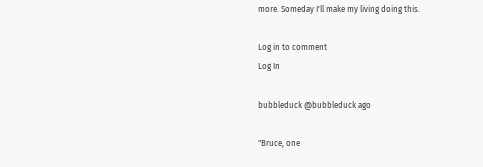more. Someday I'll make my living doing this.

Log in to comment
Log In

bubbleduck @bubbleduck ago

"Bruce, one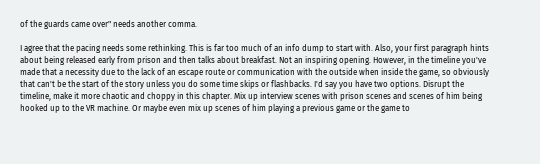of the guards came over" needs another comma.

I agree that the pacing needs some rethinking. This is far too much of an info dump to start with. Also, your first paragraph hints about being released early from prison and then talks about breakfast. Not an inspiring opening. However, in the timeline you've made that a necessity due to the lack of an escape route or communication with the outside when inside the game, so obviously that can't be the start of the story unless you do some time skips or flashbacks. I'd say you have two options. Disrupt the timeline, make it more chaotic and choppy in this chapter. Mix up interview scenes with prison scenes and scenes of him being hooked up to the VR machine. Or maybe even mix up scenes of him playing a previous game or the game to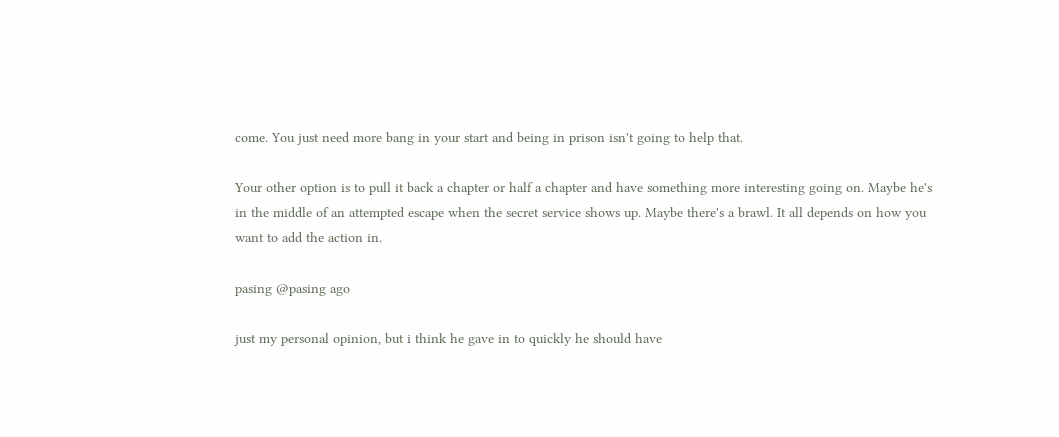come. You just need more bang in your start and being in prison isn't going to help that.

Your other option is to pull it back a chapter or half a chapter and have something more interesting going on. Maybe he's in the middle of an attempted escape when the secret service shows up. Maybe there's a brawl. It all depends on how you want to add the action in.

pasing @pasing ago

just my personal opinion, but i think he gave in to quickly he should have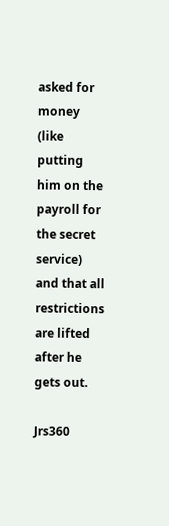asked for money (like putting him on the payroll for the secret service) and that all restrictions are lifted after he gets out.

Jrs360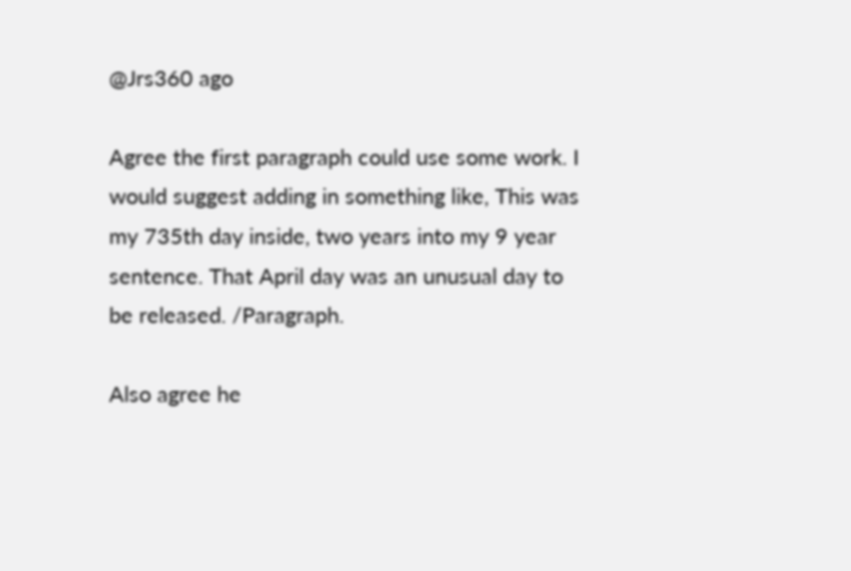@Jrs360 ago

Agree the first paragraph could use some work. I would suggest adding in something like, This was my 735th day inside, two years into my 9 year sentence. That April day was an unusual day to be released. /Paragraph.

Also agree he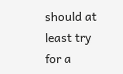should at least try for a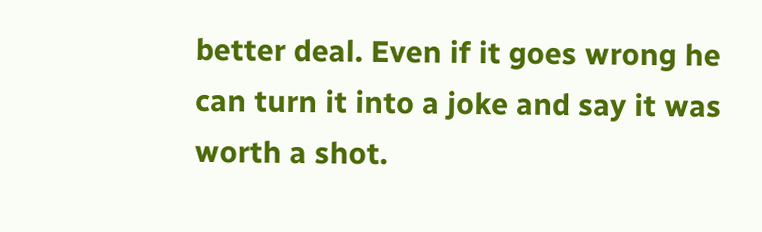better deal. Even if it goes wrong he can turn it into a joke and say it was worth a shot.